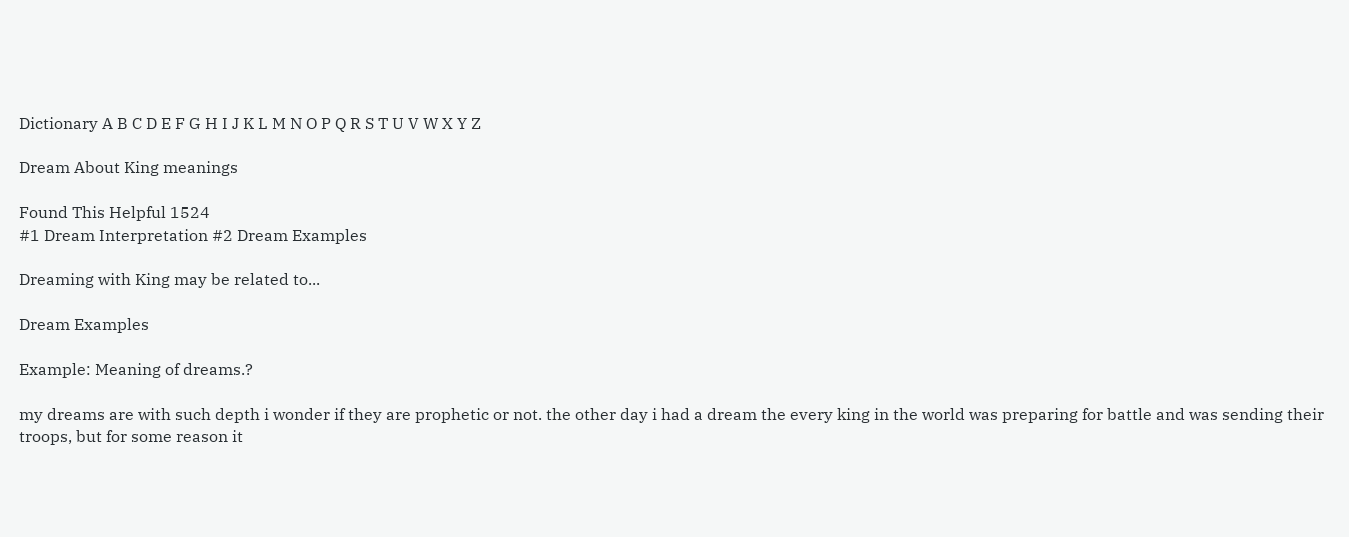Dictionary A B C D E F G H I J K L M N O P Q R S T U V W X Y Z

Dream About King meanings

Found This Helpful 1524
#1 Dream Interpretation #2 Dream Examples

Dreaming with King may be related to...

Dream Examples

Example: Meaning of dreams.?

my dreams are with such depth i wonder if they are prophetic or not. the other day i had a dream the every king in the world was preparing for battle and was sending their troops, but for some reason it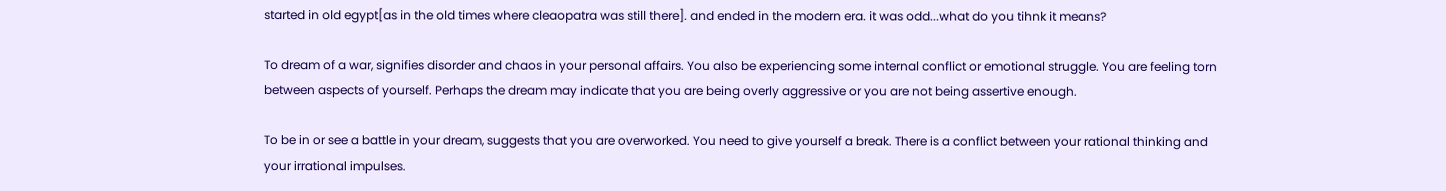started in old egypt[as in the old times where cleaopatra was still there]. and ended in the modern era. it was odd...what do you tihnk it means?

To dream of a war, signifies disorder and chaos in your personal affairs. You also be experiencing some internal conflict or emotional struggle. You are feeling torn between aspects of yourself. Perhaps the dream may indicate that you are being overly aggressive or you are not being assertive enough.

To be in or see a battle in your dream, suggests that you are overworked. You need to give yourself a break. There is a conflict between your rational thinking and your irrational impulses.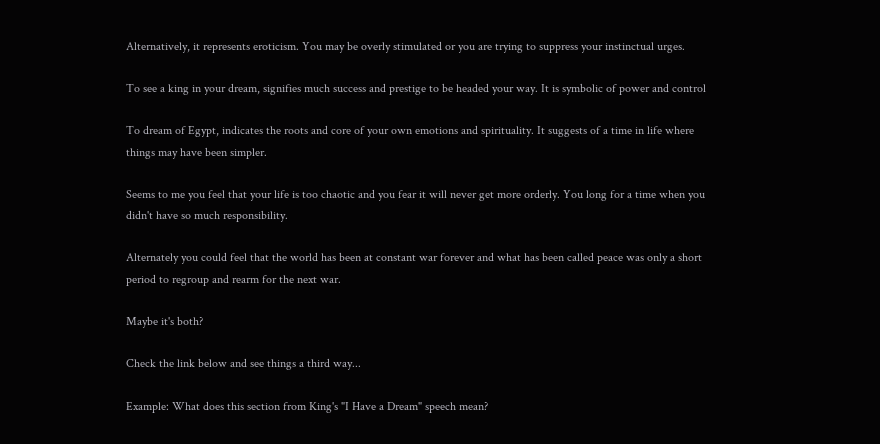Alternatively, it represents eroticism. You may be overly stimulated or you are trying to suppress your instinctual urges.

To see a king in your dream, signifies much success and prestige to be headed your way. It is symbolic of power and control

To dream of Egypt, indicates the roots and core of your own emotions and spirituality. It suggests of a time in life where things may have been simpler.

Seems to me you feel that your life is too chaotic and you fear it will never get more orderly. You long for a time when you didn't have so much responsibility.

Alternately you could feel that the world has been at constant war forever and what has been called peace was only a short period to regroup and rearm for the next war.

Maybe it's both?

Check the link below and see things a third way...

Example: What does this section from King's "I Have a Dream" speech mean?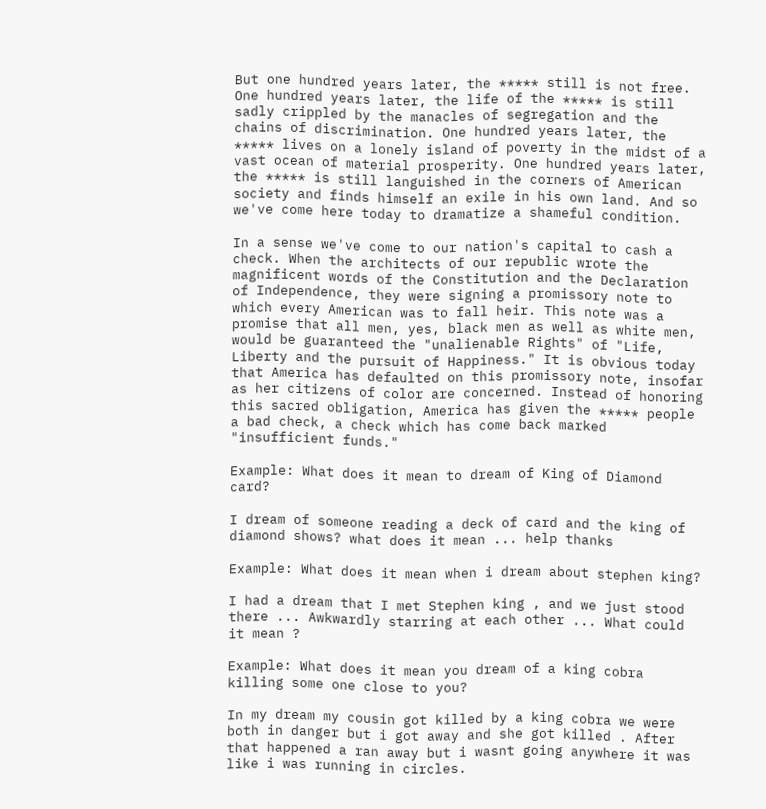But one hundred years later, the ***** still is not free. One hundred years later, the life of the ***** is still sadly crippled by the manacles of segregation and the chains of discrimination. One hundred years later, the ***** lives on a lonely island of poverty in the midst of a vast ocean of material prosperity. One hundred years later, the ***** is still languished in the corners of American society and finds himself an exile in his own land. And so we've come here today to dramatize a shameful condition.

In a sense we've come to our nation's capital to cash a check. When the architects of our republic wrote the magnificent words of the Constitution and the Declaration of Independence, they were signing a promissory note to which every American was to fall heir. This note was a promise that all men, yes, black men as well as white men, would be guaranteed the "unalienable Rights" of "Life, Liberty and the pursuit of Happiness." It is obvious today that America has defaulted on this promissory note, insofar as her citizens of color are concerned. Instead of honoring this sacred obligation, America has given the ***** people a bad check, a check which has come back marked "insufficient funds."

Example: What does it mean to dream of King of Diamond card?

I dream of someone reading a deck of card and the king of diamond shows? what does it mean ... help thanks

Example: What does it mean when i dream about stephen king?

I had a dream that I met Stephen king , and we just stood there ... Awkwardly starring at each other ... What could it mean ?

Example: What does it mean you dream of a king cobra killing some one close to you?

In my dream my cousin got killed by a king cobra we were both in danger but i got away and she got killed . After that happened a ran away but i wasnt going anywhere it was like i was running in circles.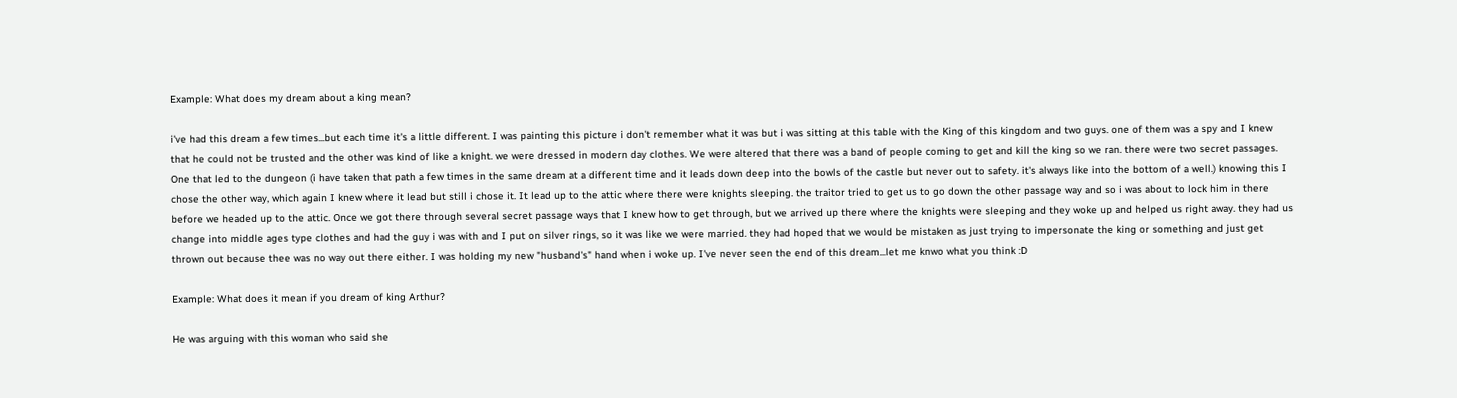Example: What does my dream about a king mean?

i've had this dream a few times...but each time it's a little different. I was painting this picture i don't remember what it was but i was sitting at this table with the King of this kingdom and two guys. one of them was a spy and I knew that he could not be trusted and the other was kind of like a knight. we were dressed in modern day clothes. We were altered that there was a band of people coming to get and kill the king so we ran. there were two secret passages. One that led to the dungeon (i have taken that path a few times in the same dream at a different time and it leads down deep into the bowls of the castle but never out to safety. it's always like into the bottom of a well.) knowing this I chose the other way, which again I knew where it lead but still i chose it. It lead up to the attic where there were knights sleeping. the traitor tried to get us to go down the other passage way and so i was about to lock him in there before we headed up to the attic. Once we got there through several secret passage ways that I knew how to get through, but we arrived up there where the knights were sleeping and they woke up and helped us right away. they had us change into middle ages type clothes and had the guy i was with and I put on silver rings, so it was like we were married. they had hoped that we would be mistaken as just trying to impersonate the king or something and just get thrown out because thee was no way out there either. I was holding my new "husband's" hand when i woke up. I've never seen the end of this dream...let me knwo what you think :D

Example: What does it mean if you dream of king Arthur?

He was arguing with this woman who said she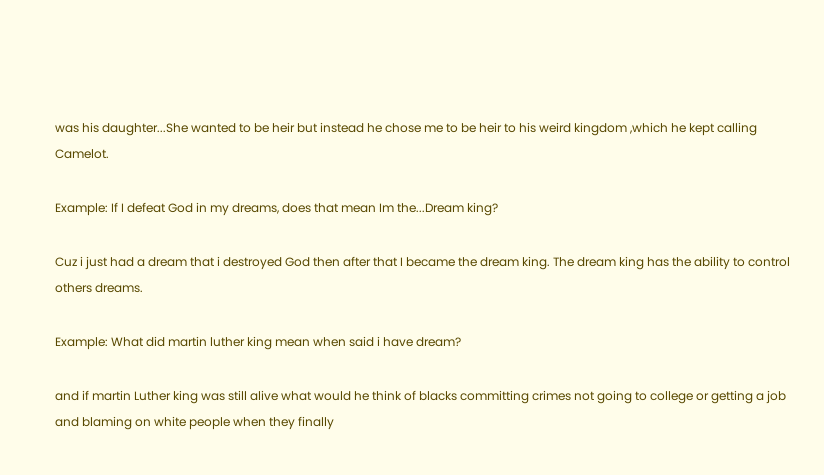was his daughter...She wanted to be heir but instead he chose me to be heir to his weird kingdom ,which he kept calling Camelot.

Example: If I defeat God in my dreams, does that mean Im the...Dream king?

Cuz i just had a dream that i destroyed God then after that I became the dream king. The dream king has the ability to control others dreams.

Example: What did martin luther king mean when said i have dream?

and if martin Luther king was still alive what would he think of blacks committing crimes not going to college or getting a job and blaming on white people when they finally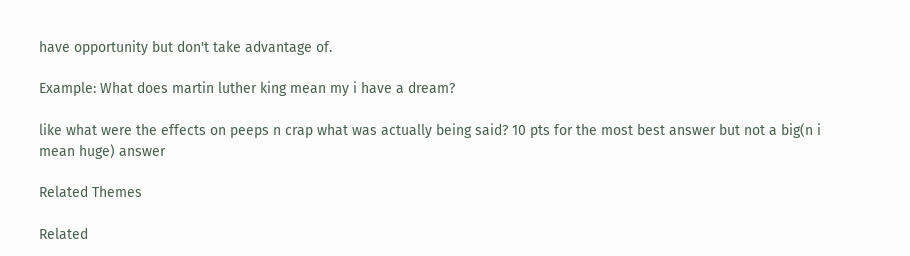have opportunity but don't take advantage of.

Example: What does martin luther king mean my i have a dream?

like what were the effects on peeps n crap what was actually being said? 10 pts for the most best answer but not a big(n i mean huge) answer

Related Themes

Related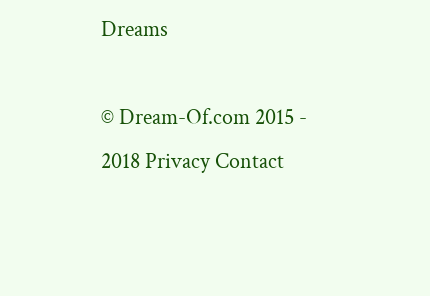Dreams

© Dream-Of.com 2015 - 2018 Privacy Contact